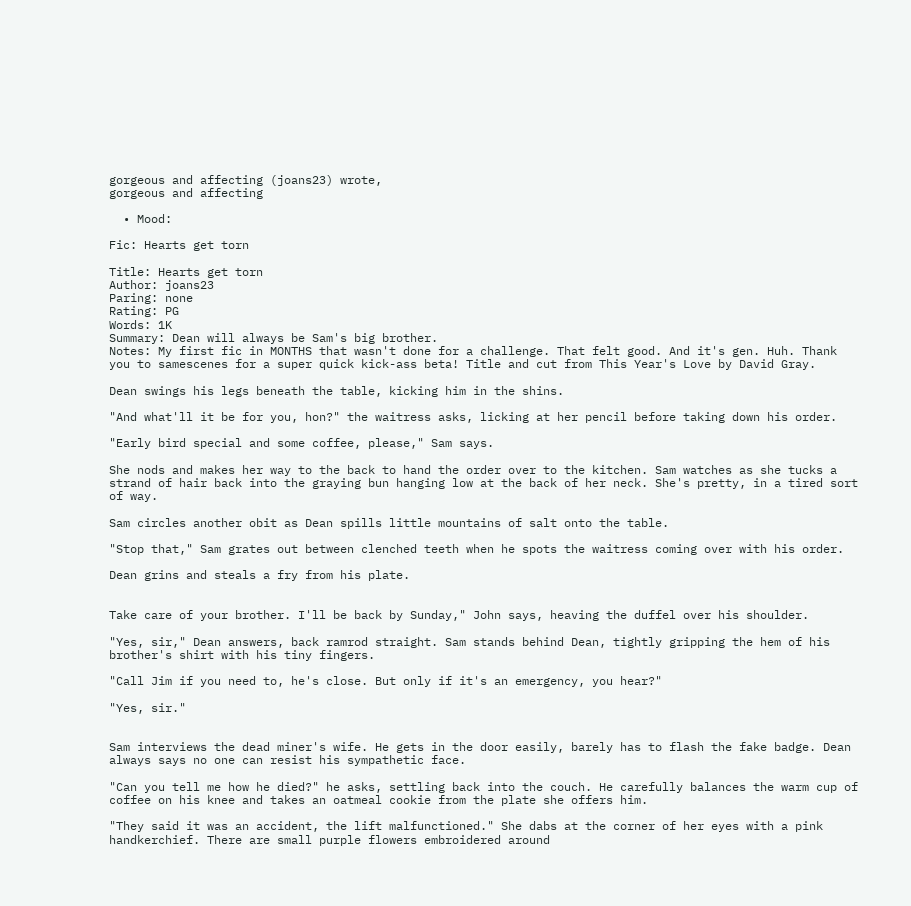gorgeous and affecting (joans23) wrote,
gorgeous and affecting

  • Mood:

Fic: Hearts get torn

Title: Hearts get torn
Author: joans23
Paring: none
Rating: PG
Words: 1K
Summary: Dean will always be Sam's big brother.
Notes: My first fic in MONTHS that wasn't done for a challenge. That felt good. And it's gen. Huh. Thank you to samescenes for a super quick kick-ass beta! Title and cut from This Year's Love by David Gray.

Dean swings his legs beneath the table, kicking him in the shins.

"And what'll it be for you, hon?" the waitress asks, licking at her pencil before taking down his order.

"Early bird special and some coffee, please," Sam says.

She nods and makes her way to the back to hand the order over to the kitchen. Sam watches as she tucks a strand of hair back into the graying bun hanging low at the back of her neck. She's pretty, in a tired sort of way.

Sam circles another obit as Dean spills little mountains of salt onto the table.

"Stop that," Sam grates out between clenched teeth when he spots the waitress coming over with his order.

Dean grins and steals a fry from his plate.


Take care of your brother. I'll be back by Sunday," John says, heaving the duffel over his shoulder.

"Yes, sir," Dean answers, back ramrod straight. Sam stands behind Dean, tightly gripping the hem of his brother's shirt with his tiny fingers.

"Call Jim if you need to, he's close. But only if it's an emergency, you hear?"

"Yes, sir."


Sam interviews the dead miner's wife. He gets in the door easily, barely has to flash the fake badge. Dean always says no one can resist his sympathetic face.

"Can you tell me how he died?" he asks, settling back into the couch. He carefully balances the warm cup of coffee on his knee and takes an oatmeal cookie from the plate she offers him.

"They said it was an accident, the lift malfunctioned." She dabs at the corner of her eyes with a pink handkerchief. There are small purple flowers embroidered around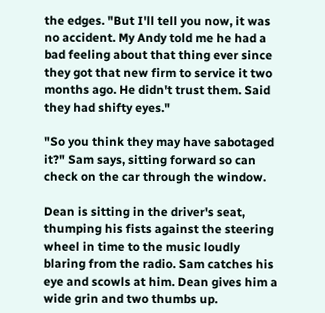the edges. "But I'll tell you now, it was no accident. My Andy told me he had a bad feeling about that thing ever since they got that new firm to service it two months ago. He didn't trust them. Said they had shifty eyes."

"So you think they may have sabotaged it?" Sam says, sitting forward so can check on the car through the window.

Dean is sitting in the driver's seat, thumping his fists against the steering wheel in time to the music loudly blaring from the radio. Sam catches his eye and scowls at him. Dean gives him a wide grin and two thumbs up.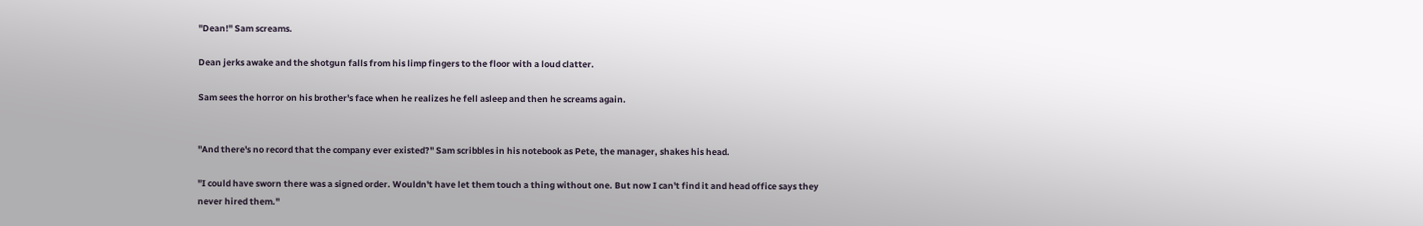"Dean!" Sam screams.

Dean jerks awake and the shotgun falls from his limp fingers to the floor with a loud clatter.

Sam sees the horror on his brother's face when he realizes he fell asleep and then he screams again.


"And there's no record that the company ever existed?" Sam scribbles in his notebook as Pete, the manager, shakes his head.

"I could have sworn there was a signed order. Wouldn't have let them touch a thing without one. But now I can't find it and head office says they never hired them."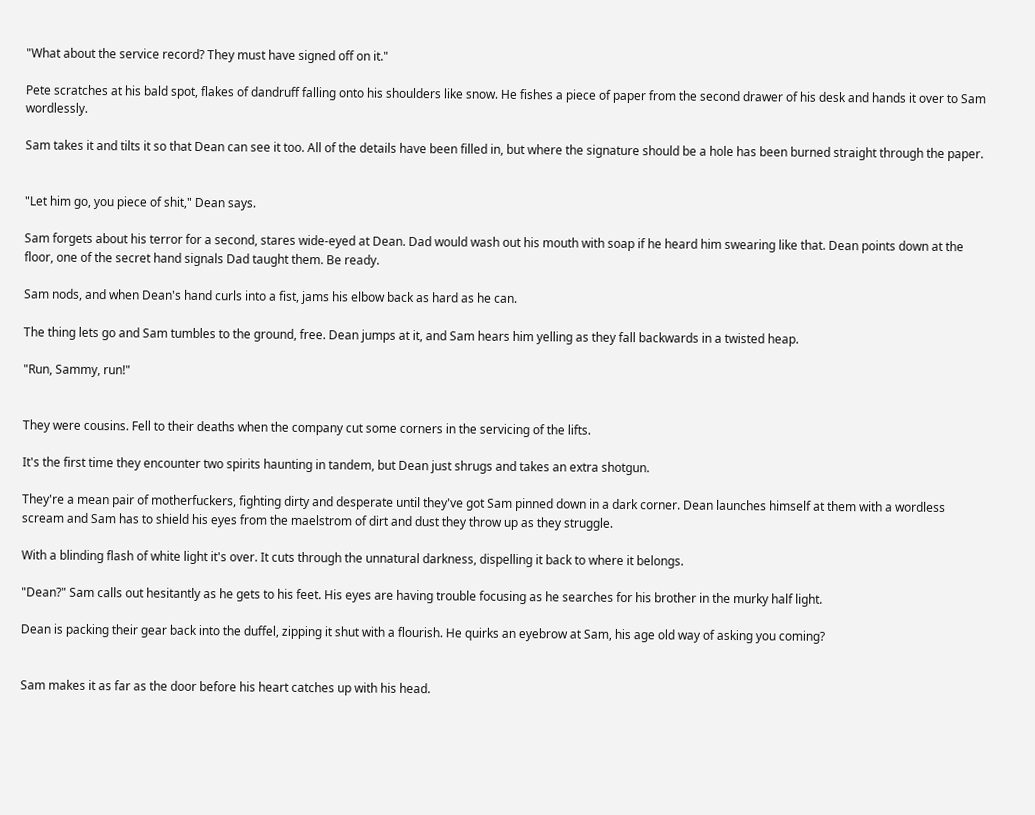"What about the service record? They must have signed off on it."

Pete scratches at his bald spot, flakes of dandruff falling onto his shoulders like snow. He fishes a piece of paper from the second drawer of his desk and hands it over to Sam wordlessly.

Sam takes it and tilts it so that Dean can see it too. All of the details have been filled in, but where the signature should be a hole has been burned straight through the paper.


"Let him go, you piece of shit," Dean says.

Sam forgets about his terror for a second, stares wide-eyed at Dean. Dad would wash out his mouth with soap if he heard him swearing like that. Dean points down at the floor, one of the secret hand signals Dad taught them. Be ready.

Sam nods, and when Dean's hand curls into a fist, jams his elbow back as hard as he can.

The thing lets go and Sam tumbles to the ground, free. Dean jumps at it, and Sam hears him yelling as they fall backwards in a twisted heap.

"Run, Sammy, run!"


They were cousins. Fell to their deaths when the company cut some corners in the servicing of the lifts.

It's the first time they encounter two spirits haunting in tandem, but Dean just shrugs and takes an extra shotgun.

They're a mean pair of motherfuckers, fighting dirty and desperate until they've got Sam pinned down in a dark corner. Dean launches himself at them with a wordless scream and Sam has to shield his eyes from the maelstrom of dirt and dust they throw up as they struggle.

With a blinding flash of white light it's over. It cuts through the unnatural darkness, dispelling it back to where it belongs.

"Dean?" Sam calls out hesitantly as he gets to his feet. His eyes are having trouble focusing as he searches for his brother in the murky half light.

Dean is packing their gear back into the duffel, zipping it shut with a flourish. He quirks an eyebrow at Sam, his age old way of asking you coming?


Sam makes it as far as the door before his heart catches up with his head.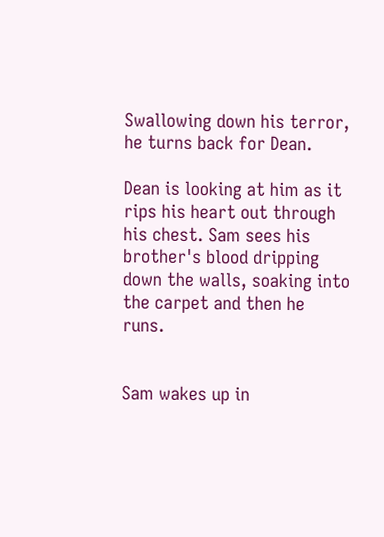Swallowing down his terror, he turns back for Dean.

Dean is looking at him as it rips his heart out through his chest. Sam sees his brother's blood dripping down the walls, soaking into the carpet and then he runs.


Sam wakes up in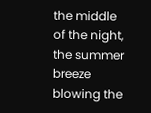the middle of the night, the summer breeze blowing the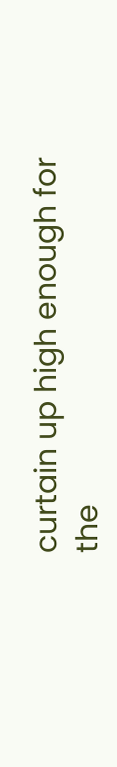curtain up high enough for the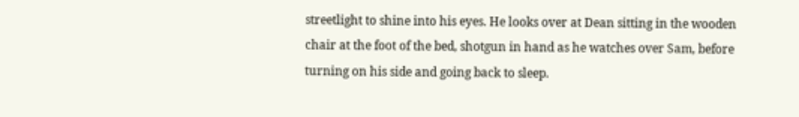streetlight to shine into his eyes. He looks over at Dean sitting in the wooden chair at the foot of the bed, shotgun in hand as he watches over Sam, before turning on his side and going back to sleep.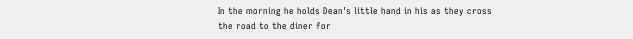In the morning he holds Dean's little hand in his as they cross the road to the diner for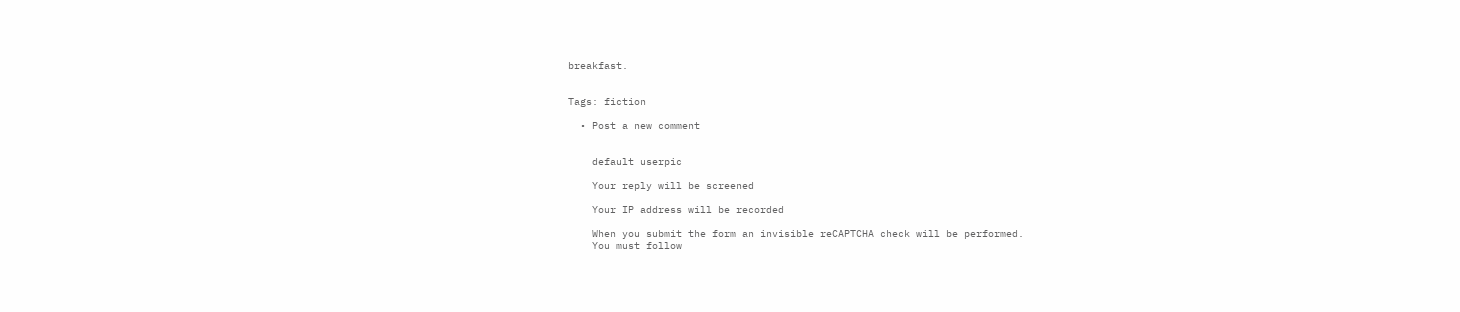breakfast.


Tags: fiction

  • Post a new comment


    default userpic

    Your reply will be screened

    Your IP address will be recorded

    When you submit the form an invisible reCAPTCHA check will be performed.
    You must follow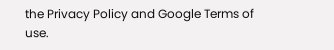the Privacy Policy and Google Terms of use.